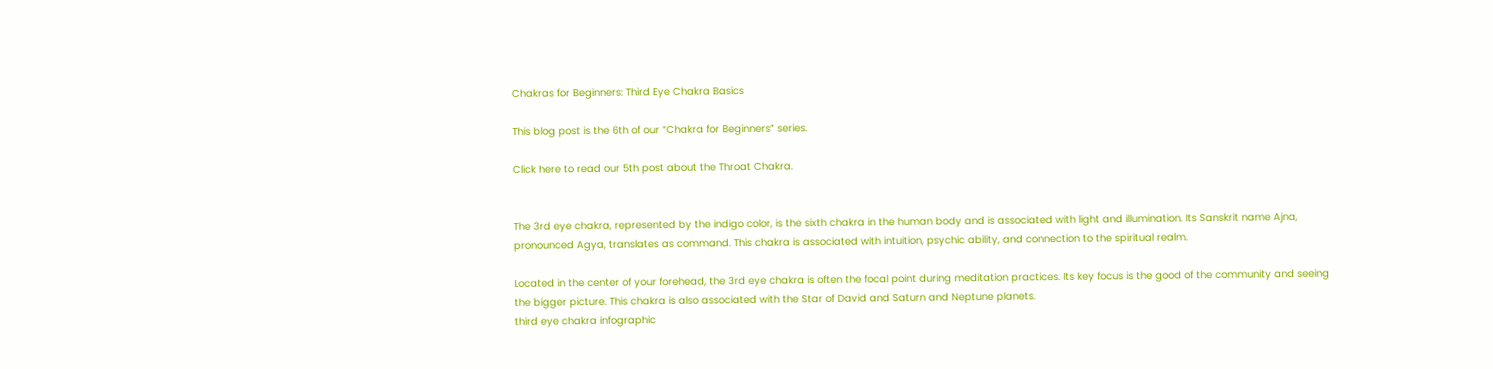Chakras for Beginners: Third Eye Chakra Basics

This blog post is the 6th of our “Chakra for Beginners” series.

Click here to read our 5th post about the Throat Chakra.


The 3rd eye chakra, represented by the indigo color, is the sixth chakra in the human body and is associated with light and illumination. Its Sanskrit name Ajna, pronounced Agya, translates as command. This chakra is associated with intuition, psychic ability, and connection to the spiritual realm.

Located in the center of your forehead, the 3rd eye chakra is often the focal point during meditation practices. Its key focus is the good of the community and seeing the bigger picture. This chakra is also associated with the Star of David and Saturn and Neptune planets.
third eye chakra infographic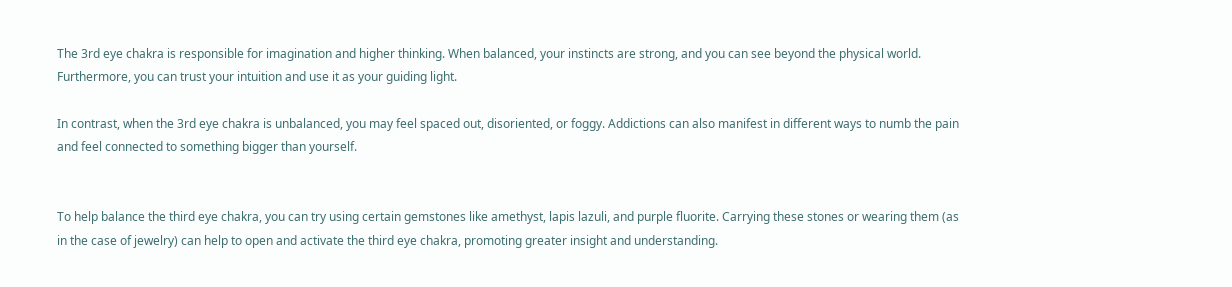The 3rd eye chakra is responsible for imagination and higher thinking. When balanced, your instincts are strong, and you can see beyond the physical world. Furthermore, you can trust your intuition and use it as your guiding light.

In contrast, when the 3rd eye chakra is unbalanced, you may feel spaced out, disoriented, or foggy. Addictions can also manifest in different ways to numb the pain and feel connected to something bigger than yourself.


To help balance the third eye chakra, you can try using certain gemstones like amethyst, lapis lazuli, and purple fluorite. Carrying these stones or wearing them (as in the case of jewelry) can help to open and activate the third eye chakra, promoting greater insight and understanding.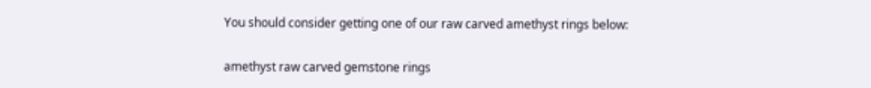You should consider getting one of our raw carved amethyst rings below:

amethyst raw carved gemstone rings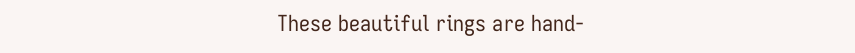These beautiful rings are hand-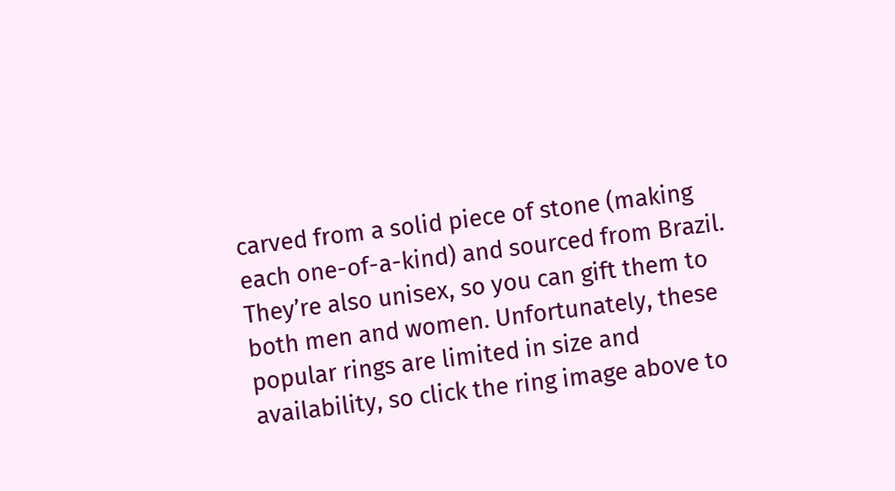carved from a solid piece of stone (making each one-of-a-kind) and sourced from Brazil. They’re also unisex, so you can gift them to both men and women. Unfortunately, these popular rings are limited in size and availability, so click the ring image above to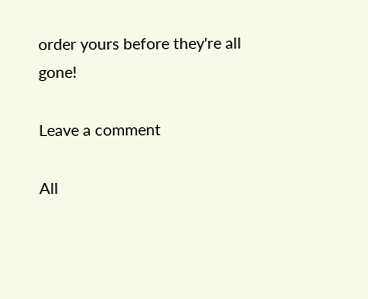order yours before they're all gone!

Leave a comment

All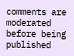comments are moderated before being published